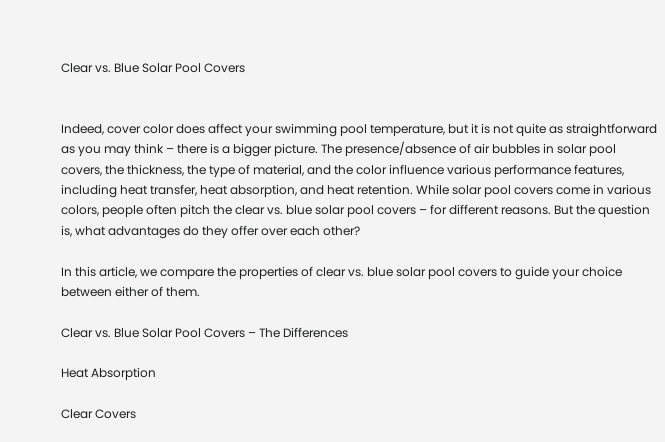Clear vs. Blue Solar Pool Covers


Indeed, cover color does affect your swimming pool temperature, but it is not quite as straightforward as you may think – there is a bigger picture. The presence/absence of air bubbles in solar pool covers, the thickness, the type of material, and the color influence various performance features, including heat transfer, heat absorption, and heat retention. While solar pool covers come in various colors, people often pitch the clear vs. blue solar pool covers – for different reasons. But the question is, what advantages do they offer over each other?

In this article, we compare the properties of clear vs. blue solar pool covers to guide your choice between either of them.

Clear vs. Blue Solar Pool Covers – The Differences

Heat Absorption

Clear Covers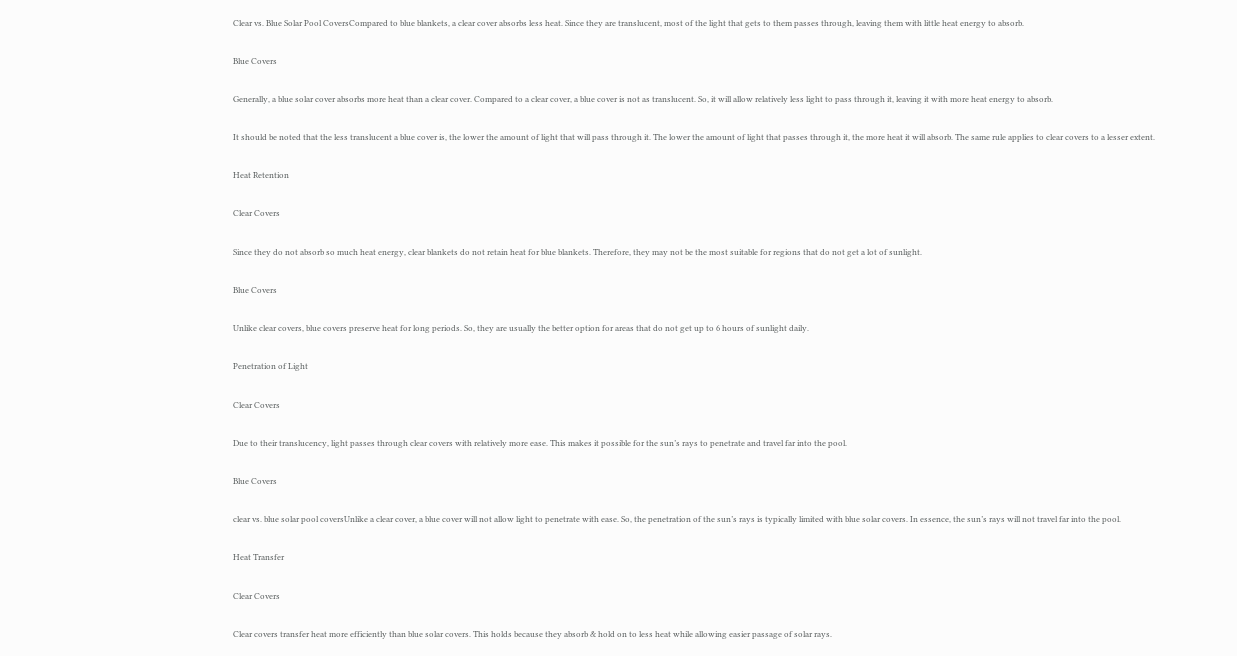Clear vs. Blue Solar Pool CoversCompared to blue blankets, a clear cover absorbs less heat. Since they are translucent, most of the light that gets to them passes through, leaving them with little heat energy to absorb.

Blue Covers

Generally, a blue solar cover absorbs more heat than a clear cover. Compared to a clear cover, a blue cover is not as translucent. So, it will allow relatively less light to pass through it, leaving it with more heat energy to absorb.

It should be noted that the less translucent a blue cover is, the lower the amount of light that will pass through it. The lower the amount of light that passes through it, the more heat it will absorb. The same rule applies to clear covers to a lesser extent.

Heat Retention

Clear Covers

Since they do not absorb so much heat energy, clear blankets do not retain heat for blue blankets. Therefore, they may not be the most suitable for regions that do not get a lot of sunlight.

Blue Covers

Unlike clear covers, blue covers preserve heat for long periods. So, they are usually the better option for areas that do not get up to 6 hours of sunlight daily.

Penetration of Light

Clear Covers

Due to their translucency, light passes through clear covers with relatively more ease. This makes it possible for the sun’s rays to penetrate and travel far into the pool.

Blue Covers

clear vs. blue solar pool coversUnlike a clear cover, a blue cover will not allow light to penetrate with ease. So, the penetration of the sun’s rays is typically limited with blue solar covers. In essence, the sun’s rays will not travel far into the pool.

Heat Transfer

Clear Covers

Clear covers transfer heat more efficiently than blue solar covers. This holds because they absorb & hold on to less heat while allowing easier passage of solar rays.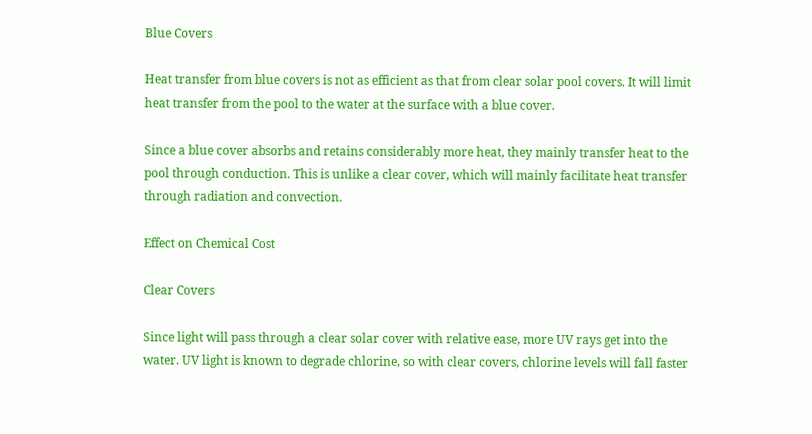Blue Covers

Heat transfer from blue covers is not as efficient as that from clear solar pool covers. It will limit heat transfer from the pool to the water at the surface with a blue cover.

Since a blue cover absorbs and retains considerably more heat, they mainly transfer heat to the pool through conduction. This is unlike a clear cover, which will mainly facilitate heat transfer through radiation and convection.

Effect on Chemical Cost

Clear Covers

Since light will pass through a clear solar cover with relative ease, more UV rays get into the water. UV light is known to degrade chlorine, so with clear covers, chlorine levels will fall faster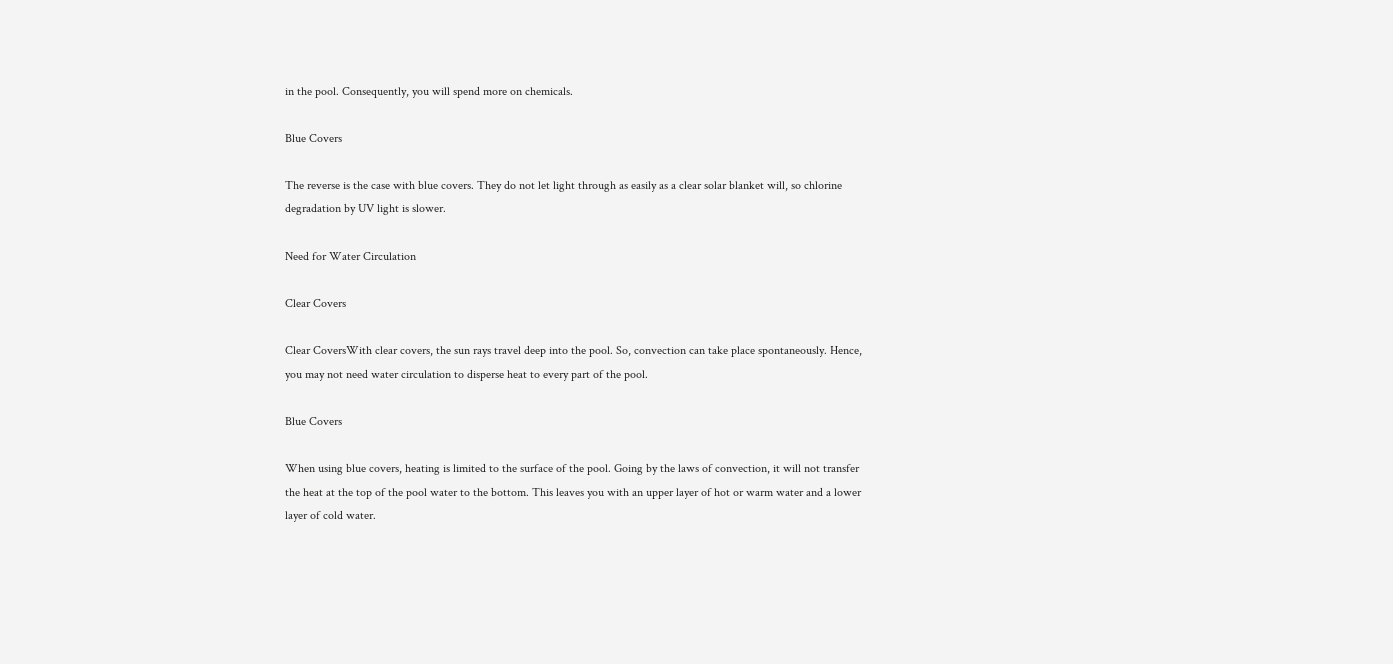in the pool. Consequently, you will spend more on chemicals.

Blue Covers

The reverse is the case with blue covers. They do not let light through as easily as a clear solar blanket will, so chlorine degradation by UV light is slower.

Need for Water Circulation

Clear Covers

Clear CoversWith clear covers, the sun rays travel deep into the pool. So, convection can take place spontaneously. Hence, you may not need water circulation to disperse heat to every part of the pool.

Blue Covers

When using blue covers, heating is limited to the surface of the pool. Going by the laws of convection, it will not transfer the heat at the top of the pool water to the bottom. This leaves you with an upper layer of hot or warm water and a lower layer of cold water.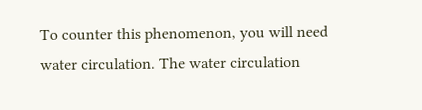To counter this phenomenon, you will need water circulation. The water circulation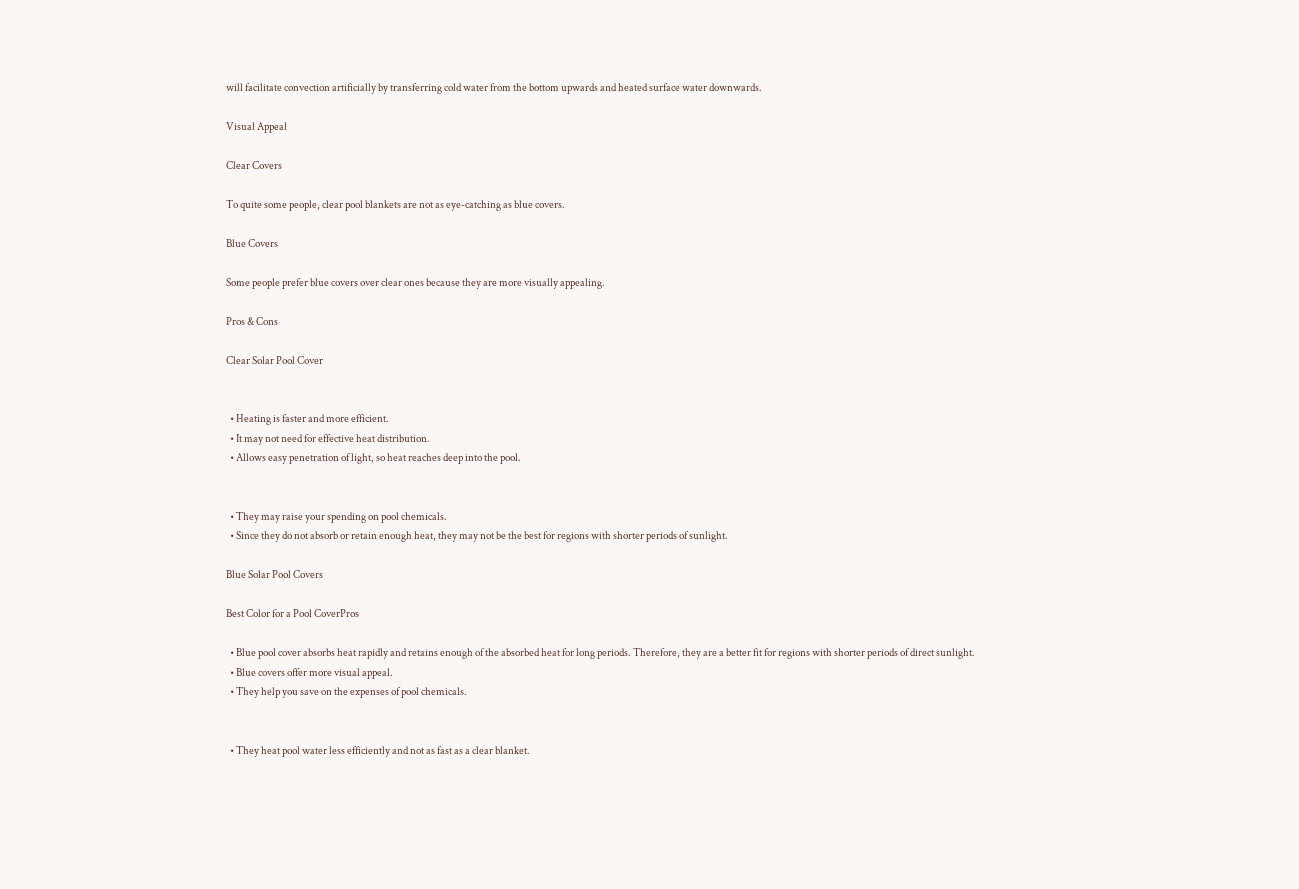will facilitate convection artificially by transferring cold water from the bottom upwards and heated surface water downwards.

Visual Appeal

Clear Covers

To quite some people, clear pool blankets are not as eye-catching as blue covers.

Blue Covers

Some people prefer blue covers over clear ones because they are more visually appealing.

Pros & Cons

Clear Solar Pool Cover


  • Heating is faster and more efficient.
  • It may not need for effective heat distribution.
  • Allows easy penetration of light, so heat reaches deep into the pool.


  • They may raise your spending on pool chemicals.
  • Since they do not absorb or retain enough heat, they may not be the best for regions with shorter periods of sunlight.

Blue Solar Pool Covers

Best Color for a Pool CoverPros

  • Blue pool cover absorbs heat rapidly and retains enough of the absorbed heat for long periods. Therefore, they are a better fit for regions with shorter periods of direct sunlight.
  • Blue covers offer more visual appeal.
  • They help you save on the expenses of pool chemicals.


  • They heat pool water less efficiently and not as fast as a clear blanket.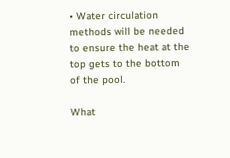• Water circulation methods will be needed to ensure the heat at the top gets to the bottom of the pool.

What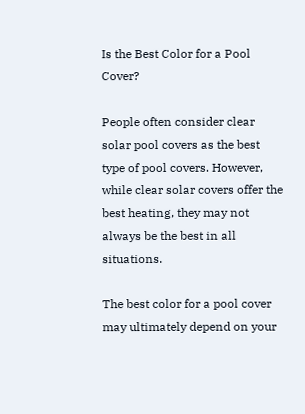Is the Best Color for a Pool Cover?

People often consider clear solar pool covers as the best type of pool covers. However, while clear solar covers offer the best heating, they may not always be the best in all situations.

The best color for a pool cover may ultimately depend on your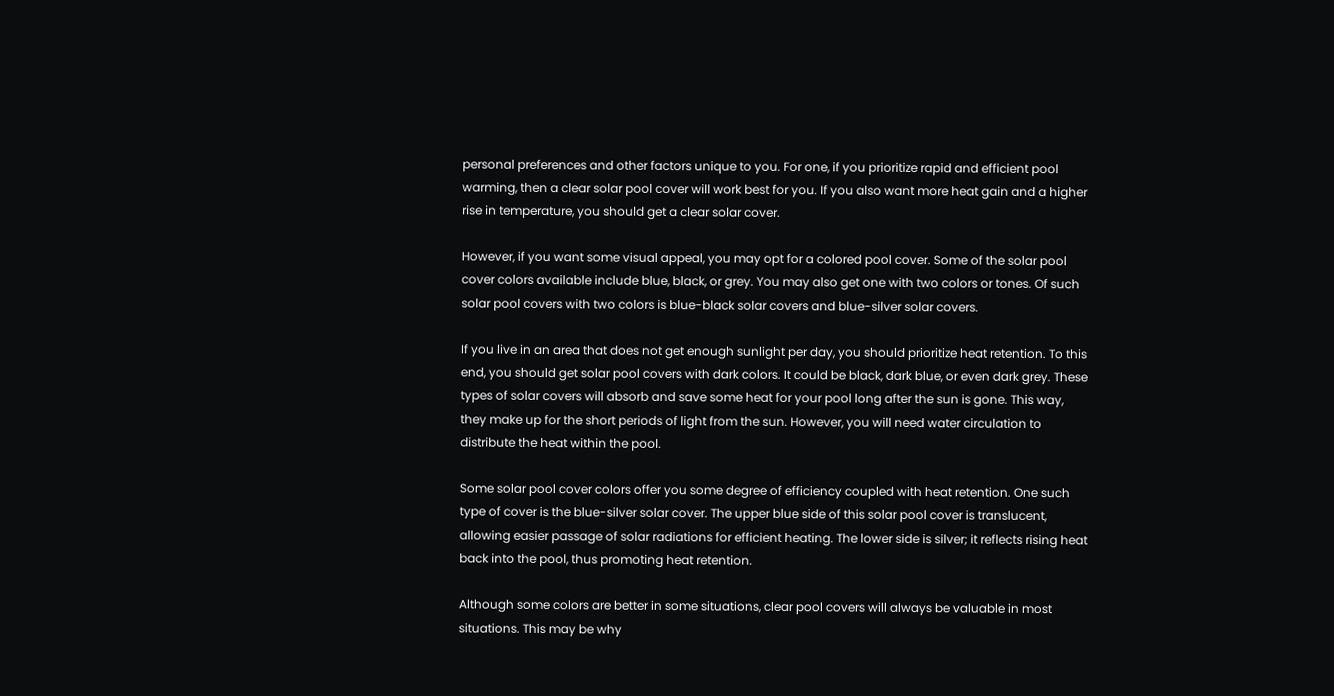personal preferences and other factors unique to you. For one, if you prioritize rapid and efficient pool warming, then a clear solar pool cover will work best for you. If you also want more heat gain and a higher rise in temperature, you should get a clear solar cover.

However, if you want some visual appeal, you may opt for a colored pool cover. Some of the solar pool cover colors available include blue, black, or grey. You may also get one with two colors or tones. Of such solar pool covers with two colors is blue-black solar covers and blue-silver solar covers.

If you live in an area that does not get enough sunlight per day, you should prioritize heat retention. To this end, you should get solar pool covers with dark colors. It could be black, dark blue, or even dark grey. These types of solar covers will absorb and save some heat for your pool long after the sun is gone. This way, they make up for the short periods of light from the sun. However, you will need water circulation to distribute the heat within the pool.

Some solar pool cover colors offer you some degree of efficiency coupled with heat retention. One such type of cover is the blue-silver solar cover. The upper blue side of this solar pool cover is translucent, allowing easier passage of solar radiations for efficient heating. The lower side is silver; it reflects rising heat back into the pool, thus promoting heat retention.

Although some colors are better in some situations, clear pool covers will always be valuable in most situations. This may be why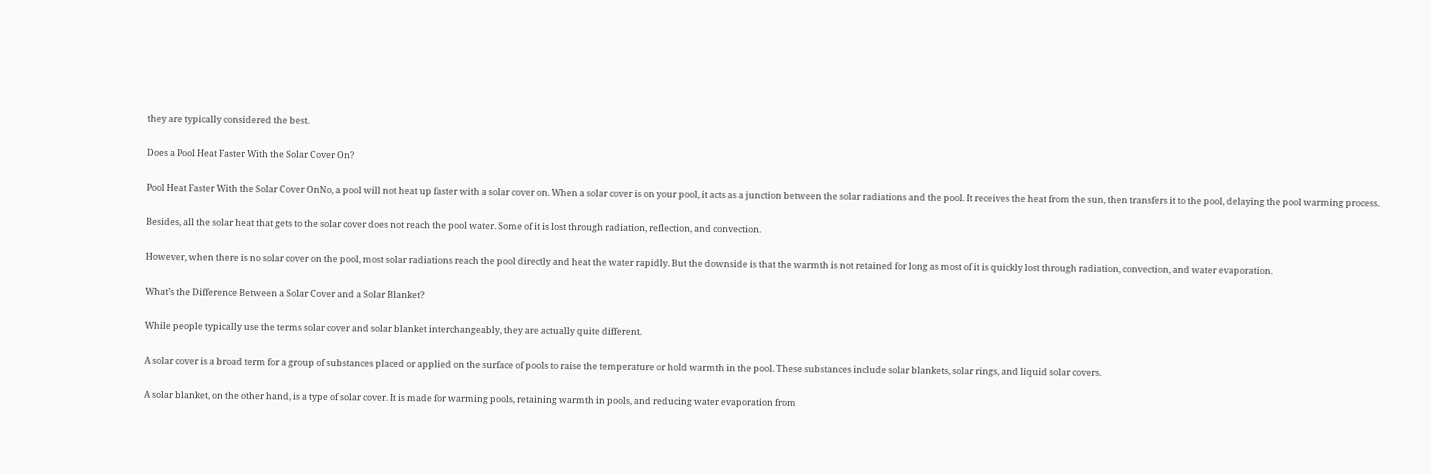they are typically considered the best.

Does a Pool Heat Faster With the Solar Cover On?

Pool Heat Faster With the Solar Cover OnNo, a pool will not heat up faster with a solar cover on. When a solar cover is on your pool, it acts as a junction between the solar radiations and the pool. It receives the heat from the sun, then transfers it to the pool, delaying the pool warming process.

Besides, all the solar heat that gets to the solar cover does not reach the pool water. Some of it is lost through radiation, reflection, and convection.

However, when there is no solar cover on the pool, most solar radiations reach the pool directly and heat the water rapidly. But the downside is that the warmth is not retained for long as most of it is quickly lost through radiation, convection, and water evaporation.

What’s the Difference Between a Solar Cover and a Solar Blanket?

While people typically use the terms solar cover and solar blanket interchangeably, they are actually quite different.

A solar cover is a broad term for a group of substances placed or applied on the surface of pools to raise the temperature or hold warmth in the pool. These substances include solar blankets, solar rings, and liquid solar covers.

A solar blanket, on the other hand, is a type of solar cover. It is made for warming pools, retaining warmth in pools, and reducing water evaporation from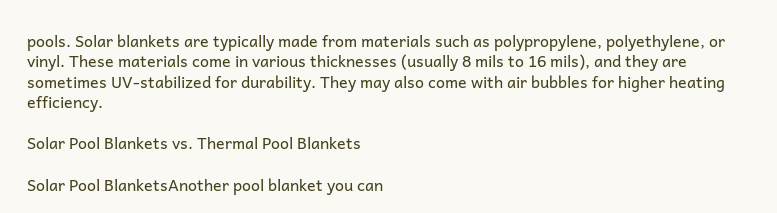pools. Solar blankets are typically made from materials such as polypropylene, polyethylene, or vinyl. These materials come in various thicknesses (usually 8 mils to 16 mils), and they are sometimes UV-stabilized for durability. They may also come with air bubbles for higher heating efficiency.

Solar Pool Blankets vs. Thermal Pool Blankets

Solar Pool BlanketsAnother pool blanket you can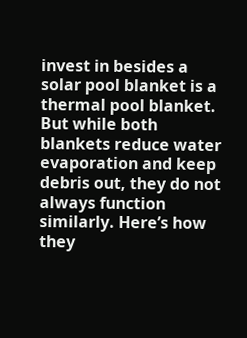invest in besides a solar pool blanket is a thermal pool blanket. But while both blankets reduce water evaporation and keep debris out, they do not always function similarly. Here’s how they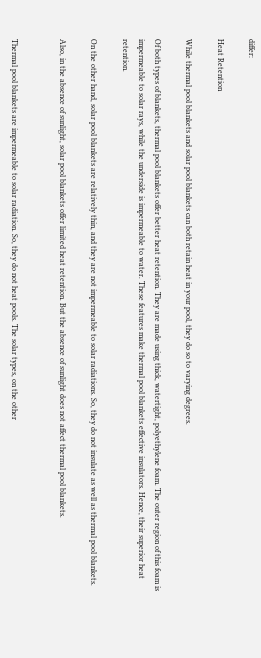differ:

Heat Retention

While thermal pool blankets and solar pool blankets can both retain heat in your pool, they do so to varying degrees.

Of both types of blankets, thermal pool blankets offer better heat retention. They are made using thick, watertight, polyethylene foam. The outer region of this foam is impermeable to solar rays, while the underside is impermeable to water. These features make thermal pool blankets effective insulators. Hence, their superior heat retention.

On the other hand, solar pool blankets are relatively thin, and they are not impermeable to solar radiations. So, they do not insulate as well as thermal pool blankets.

Also, in the absence of sunlight, solar pool blankets offer limited heat retention. But the absence of sunlight does not affect thermal pool blankets.


Thermal pool blankets are impermeable to solar radiation. So, they do not heat pools. The solar types, on the other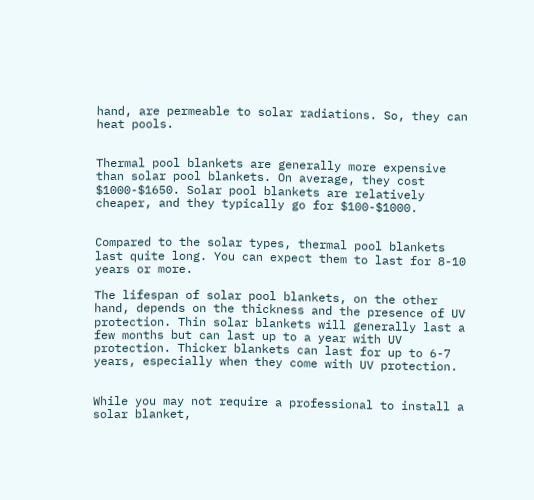hand, are permeable to solar radiations. So, they can heat pools.


Thermal pool blankets are generally more expensive than solar pool blankets. On average, they cost $1000-$1650. Solar pool blankets are relatively cheaper, and they typically go for $100-$1000.


Compared to the solar types, thermal pool blankets last quite long. You can expect them to last for 8-10 years or more.

The lifespan of solar pool blankets, on the other hand, depends on the thickness and the presence of UV protection. Thin solar blankets will generally last a few months but can last up to a year with UV protection. Thicker blankets can last for up to 6-7 years, especially when they come with UV protection.


While you may not require a professional to install a solar blanket,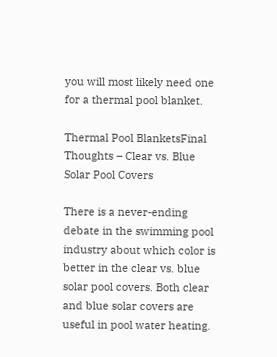you will most likely need one for a thermal pool blanket.

Thermal Pool BlanketsFinal Thoughts – Clear vs. Blue Solar Pool Covers

There is a never-ending debate in the swimming pool industry about which color is better in the clear vs. blue solar pool covers. Both clear and blue solar covers are useful in pool water heating.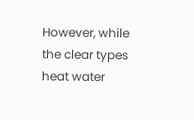However, while the clear types heat water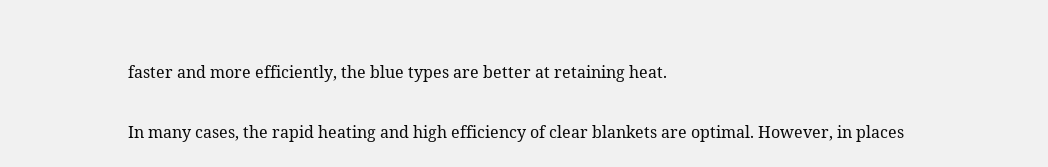faster and more efficiently, the blue types are better at retaining heat.

In many cases, the rapid heating and high efficiency of clear blankets are optimal. However, in places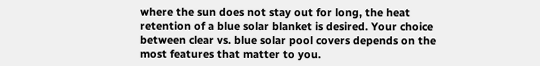where the sun does not stay out for long, the heat retention of a blue solar blanket is desired. Your choice between clear vs. blue solar pool covers depends on the most features that matter to you.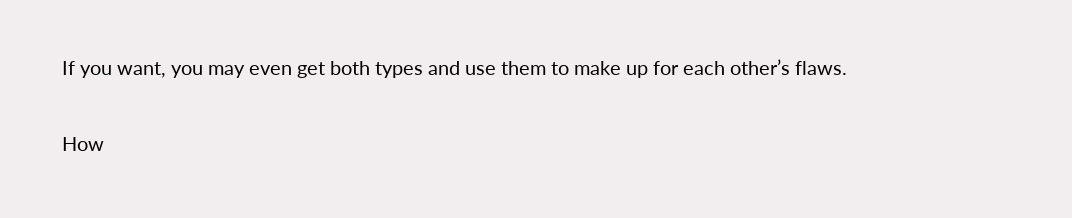If you want, you may even get both types and use them to make up for each other’s flaws.

How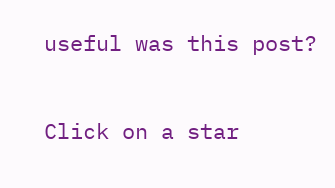useful was this post?

Click on a star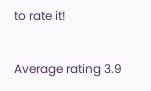to rate it!

Average rating 3.9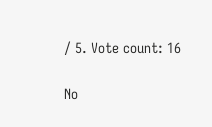/ 5. Vote count: 16

No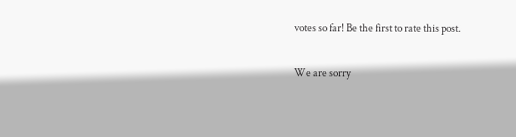votes so far! Be the first to rate this post.

We are sorry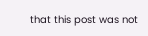that this post was not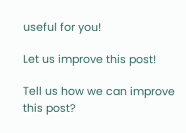useful for you!

Let us improve this post!

Tell us how we can improve this post?